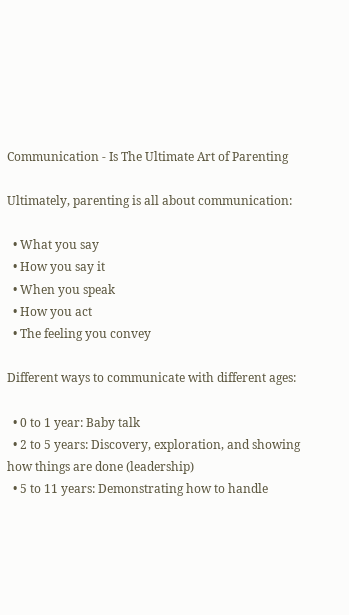Communication - Is The Ultimate Art of Parenting

Ultimately, parenting is all about communication:

  • What you say
  • How you say it
  • When you speak
  • How you act
  • The feeling you convey

Different ways to communicate with different ages:

  • 0 to 1 year: Baby talk
  • 2 to 5 years: Discovery, exploration, and showing how things are done (leadership)
  • 5 to 11 years: Demonstrating how to handle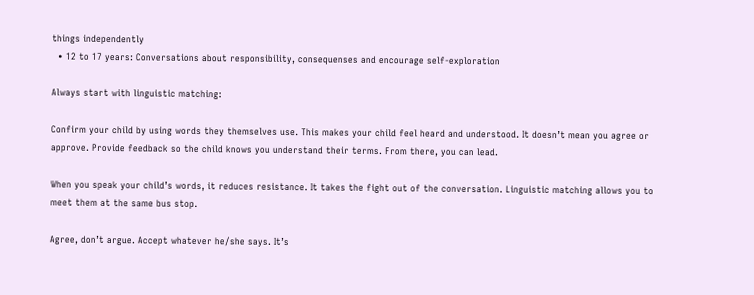things independently
  • 12 to 17 years: Conversations about responsibility, consequenses and encourage self-exploration

Always start with linguistic matching:

Confirm your child by using words they themselves use. This makes your child feel heard and understood. It doesn’t mean you agree or approve. Provide feedback so the child knows you understand their terms. From there, you can lead.

When you speak your child’s words, it reduces resistance. It takes the fight out of the conversation. Linguistic matching allows you to meet them at the same bus stop.

Agree, don’t argue. Accept whatever he/she says. It’s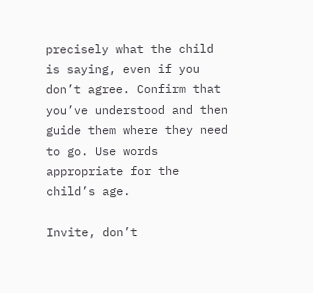precisely what the child is saying, even if you don’t agree. Confirm that you’ve understood and then guide them where they need to go. Use words appropriate for the child’s age.

Invite, don’t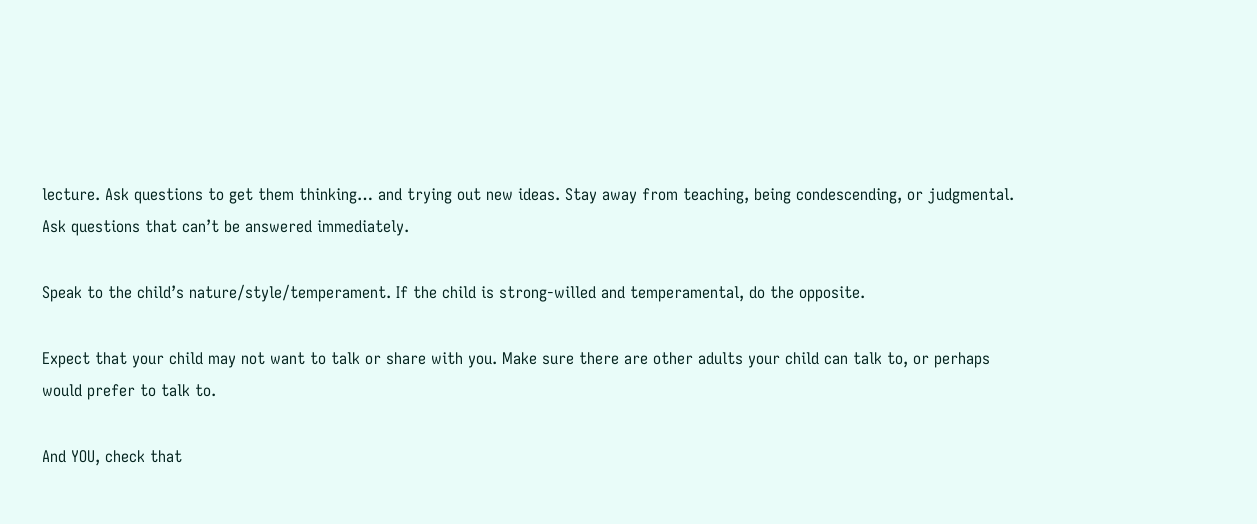lecture. Ask questions to get them thinking… and trying out new ideas. Stay away from teaching, being condescending, or judgmental. Ask questions that can’t be answered immediately.

Speak to the child’s nature/style/temperament. If the child is strong-willed and temperamental, do the opposite.

Expect that your child may not want to talk or share with you. Make sure there are other adults your child can talk to, or perhaps would prefer to talk to.

And YOU, check that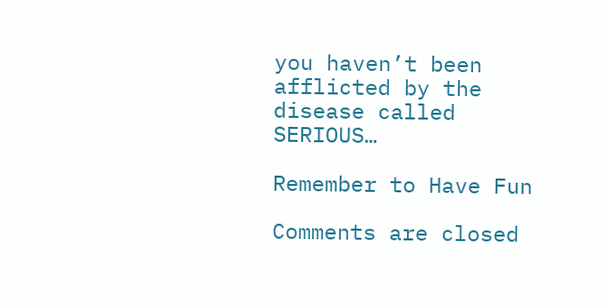you haven’t been afflicted by the disease called SERIOUS…

Remember to Have Fun

Comments are closed